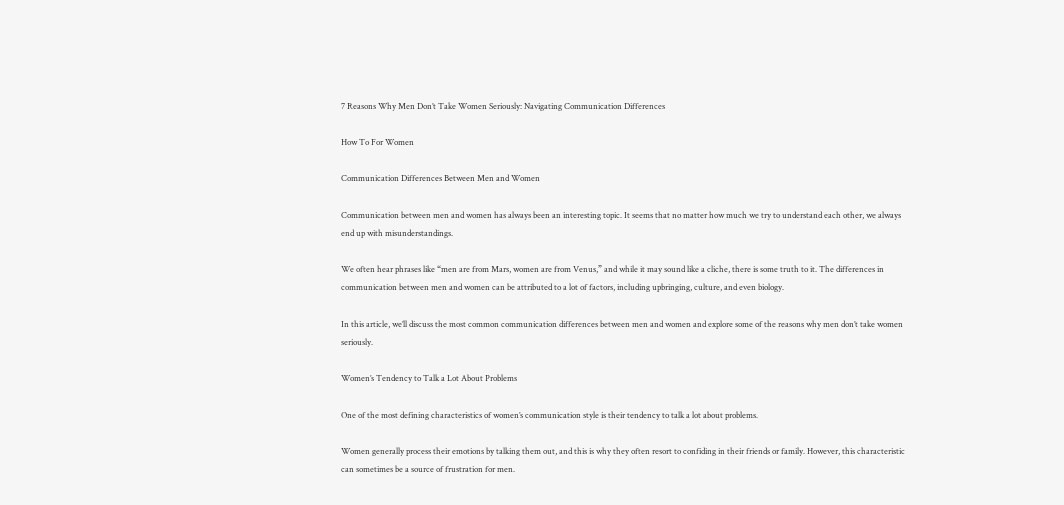7 Reasons Why Men Don’t Take Women Seriously: Navigating Communication Differences

How To For Women

Communication Differences Between Men and Women

Communication between men and women has always been an interesting topic. It seems that no matter how much we try to understand each other, we always end up with misunderstandings.

We often hear phrases like “men are from Mars, women are from Venus,” and while it may sound like a cliche, there is some truth to it. The differences in communication between men and women can be attributed to a lot of factors, including upbringing, culture, and even biology.

In this article, we’ll discuss the most common communication differences between men and women and explore some of the reasons why men don’t take women seriously.

Women’s Tendency to Talk a Lot About Problems

One of the most defining characteristics of women’s communication style is their tendency to talk a lot about problems.

Women generally process their emotions by talking them out, and this is why they often resort to confiding in their friends or family. However, this characteristic can sometimes be a source of frustration for men.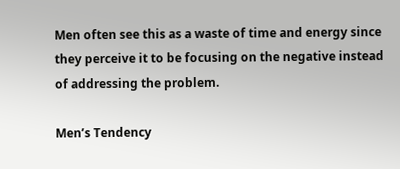Men often see this as a waste of time and energy since they perceive it to be focusing on the negative instead of addressing the problem.

Men’s Tendency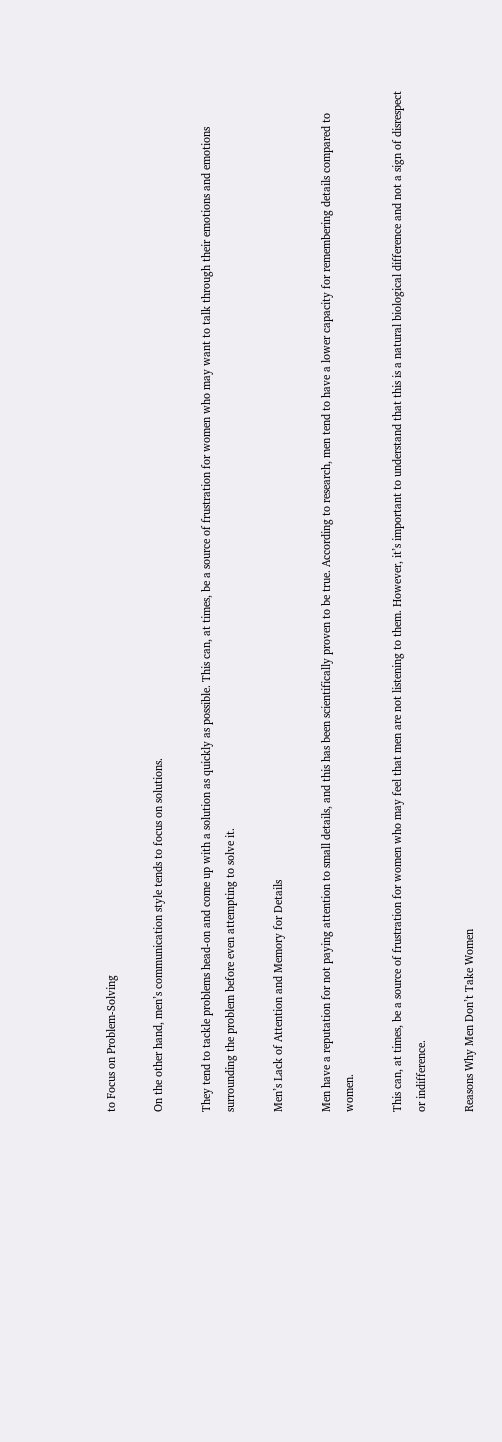to Focus on Problem-Solving

On the other hand, men’s communication style tends to focus on solutions.

They tend to tackle problems head-on and come up with a solution as quickly as possible. This can, at times, be a source of frustration for women who may want to talk through their emotions and emotions surrounding the problem before even attempting to solve it.

Men’s Lack of Attention and Memory for Details

Men have a reputation for not paying attention to small details, and this has been scientifically proven to be true. According to research, men tend to have a lower capacity for remembering details compared to women.

This can, at times, be a source of frustration for women who may feel that men are not listening to them. However, it’s important to understand that this is a natural biological difference and not a sign of disrespect or indifference.

Reasons Why Men Don’t Take Women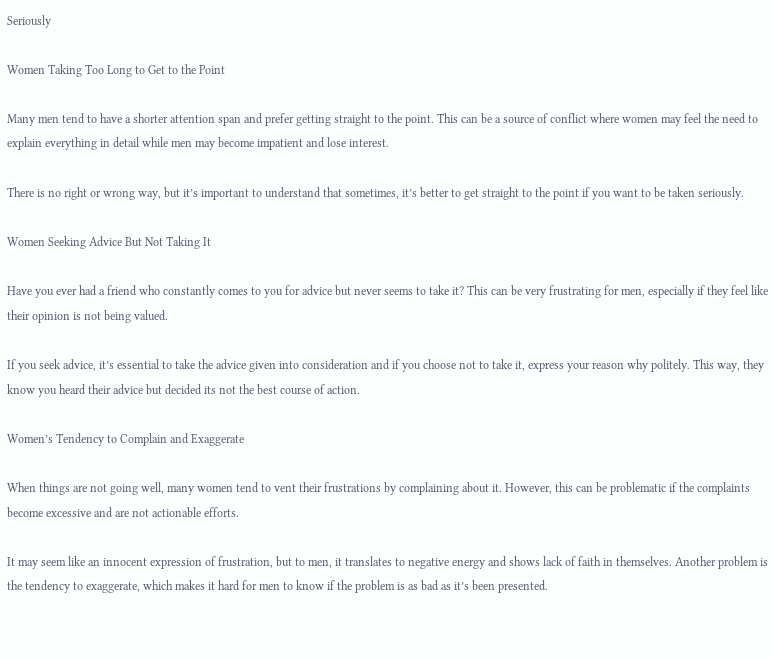Seriously

Women Taking Too Long to Get to the Point

Many men tend to have a shorter attention span and prefer getting straight to the point. This can be a source of conflict where women may feel the need to explain everything in detail while men may become impatient and lose interest.

There is no right or wrong way, but it’s important to understand that sometimes, it’s better to get straight to the point if you want to be taken seriously.

Women Seeking Advice But Not Taking It

Have you ever had a friend who constantly comes to you for advice but never seems to take it? This can be very frustrating for men, especially if they feel like their opinion is not being valued.

If you seek advice, it’s essential to take the advice given into consideration and if you choose not to take it, express your reason why politely. This way, they know you heard their advice but decided its not the best course of action.

Women’s Tendency to Complain and Exaggerate

When things are not going well, many women tend to vent their frustrations by complaining about it. However, this can be problematic if the complaints become excessive and are not actionable efforts.

It may seem like an innocent expression of frustration, but to men, it translates to negative energy and shows lack of faith in themselves. Another problem is the tendency to exaggerate, which makes it hard for men to know if the problem is as bad as it’s been presented.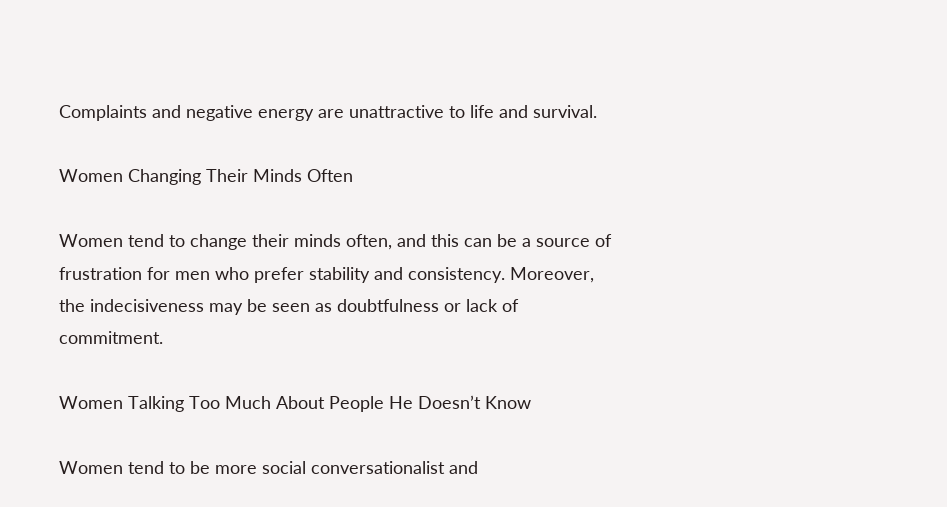Complaints and negative energy are unattractive to life and survival.

Women Changing Their Minds Often

Women tend to change their minds often, and this can be a source of frustration for men who prefer stability and consistency. Moreover, the indecisiveness may be seen as doubtfulness or lack of commitment.

Women Talking Too Much About People He Doesn’t Know

Women tend to be more social conversationalist and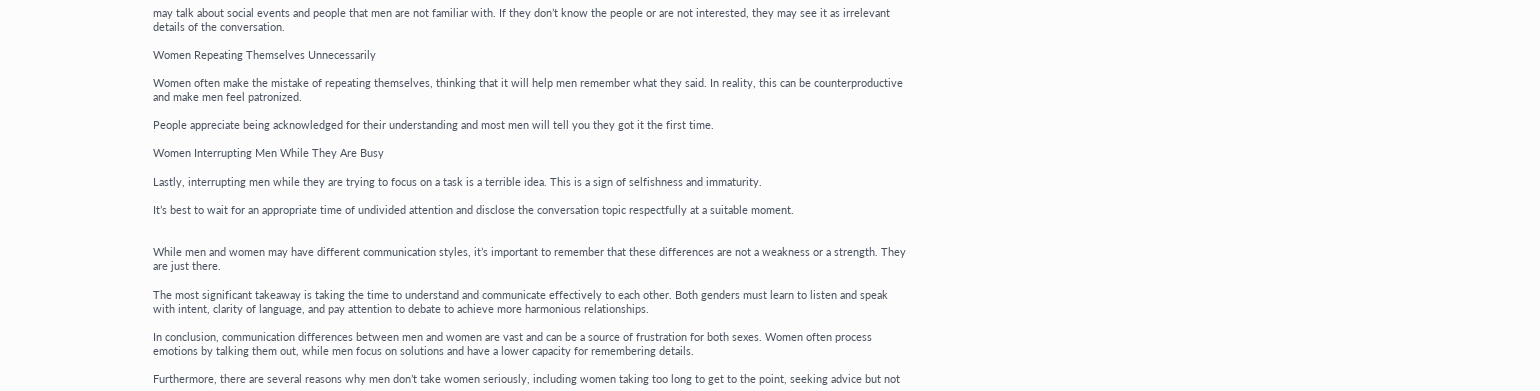may talk about social events and people that men are not familiar with. If they don’t know the people or are not interested, they may see it as irrelevant details of the conversation.

Women Repeating Themselves Unnecessarily

Women often make the mistake of repeating themselves, thinking that it will help men remember what they said. In reality, this can be counterproductive and make men feel patronized.

People appreciate being acknowledged for their understanding and most men will tell you they got it the first time.

Women Interrupting Men While They Are Busy

Lastly, interrupting men while they are trying to focus on a task is a terrible idea. This is a sign of selfishness and immaturity.

It’s best to wait for an appropriate time of undivided attention and disclose the conversation topic respectfully at a suitable moment.


While men and women may have different communication styles, it’s important to remember that these differences are not a weakness or a strength. They are just there.

The most significant takeaway is taking the time to understand and communicate effectively to each other. Both genders must learn to listen and speak with intent, clarity of language, and pay attention to debate to achieve more harmonious relationships.

In conclusion, communication differences between men and women are vast and can be a source of frustration for both sexes. Women often process emotions by talking them out, while men focus on solutions and have a lower capacity for remembering details.

Furthermore, there are several reasons why men don’t take women seriously, including women taking too long to get to the point, seeking advice but not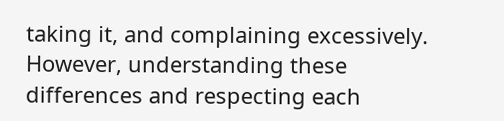taking it, and complaining excessively. However, understanding these differences and respecting each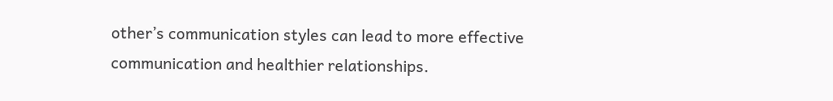other’s communication styles can lead to more effective communication and healthier relationships.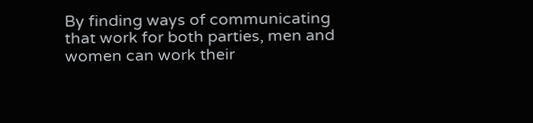By finding ways of communicating that work for both parties, men and women can work their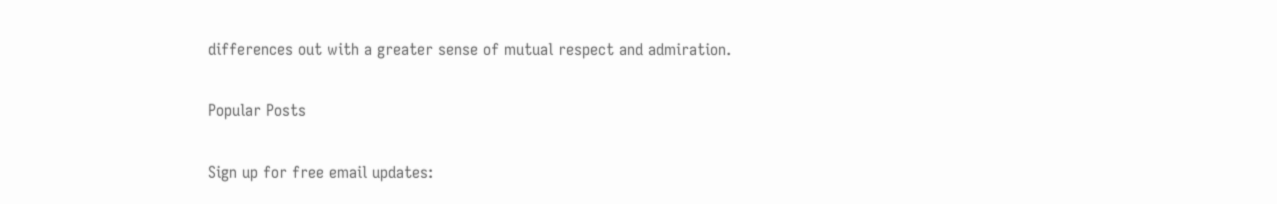differences out with a greater sense of mutual respect and admiration.

Popular Posts

Sign up for free email updates: